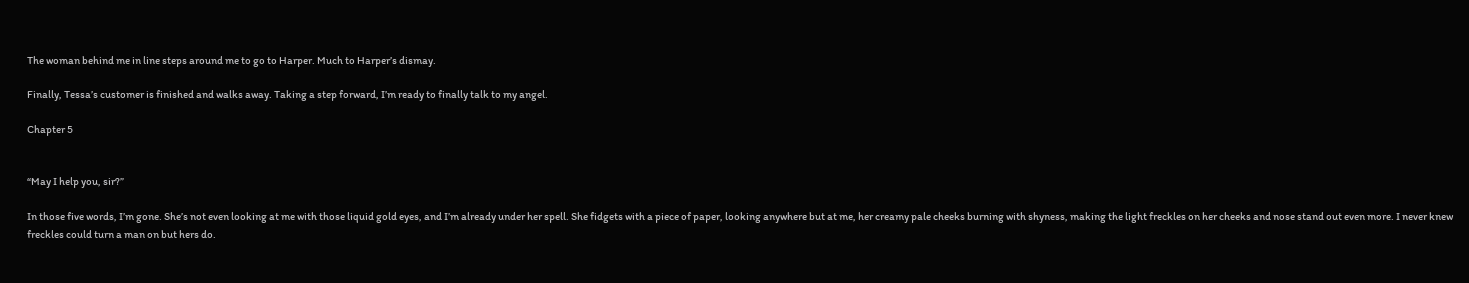The woman behind me in line steps around me to go to Harper. Much to Harper’s dismay.

Finally, Tessa’s customer is finished and walks away. Taking a step forward, I’m ready to finally talk to my angel.

Chapter 5


“May I help you, sir?”

In those five words, I’m gone. She’s not even looking at me with those liquid gold eyes, and I’m already under her spell. She fidgets with a piece of paper, looking anywhere but at me, her creamy pale cheeks burning with shyness, making the light freckles on her cheeks and nose stand out even more. I never knew freckles could turn a man on but hers do.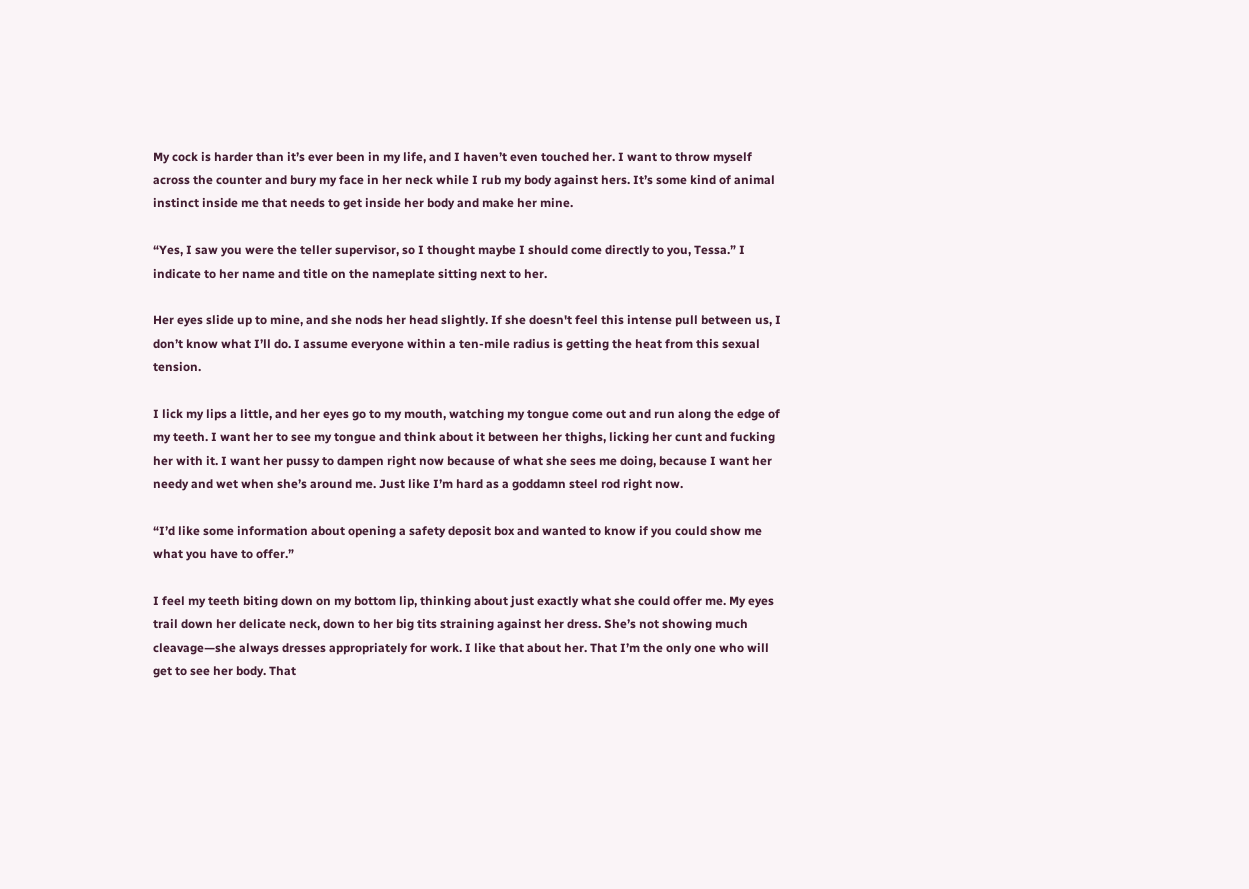My cock is harder than it’s ever been in my life, and I haven’t even touched her. I want to throw myself across the counter and bury my face in her neck while I rub my body against hers. It’s some kind of animal instinct inside me that needs to get inside her body and make her mine.

“Yes, I saw you were the teller supervisor, so I thought maybe I should come directly to you, Tessa.” I indicate to her name and title on the nameplate sitting next to her.

Her eyes slide up to mine, and she nods her head slightly. If she doesn't feel this intense pull between us, I don’t know what I’ll do. I assume everyone within a ten-mile radius is getting the heat from this sexual tension.

I lick my lips a little, and her eyes go to my mouth, watching my tongue come out and run along the edge of my teeth. I want her to see my tongue and think about it between her thighs, licking her cunt and fucking her with it. I want her pussy to dampen right now because of what she sees me doing, because I want her needy and wet when she’s around me. Just like I’m hard as a goddamn steel rod right now.

“I’d like some information about opening a safety deposit box and wanted to know if you could show me what you have to offer.”

I feel my teeth biting down on my bottom lip, thinking about just exactly what she could offer me. My eyes trail down her delicate neck, down to her big tits straining against her dress. She’s not showing much cleavage—she always dresses appropriately for work. I like that about her. That I’m the only one who will get to see her body. That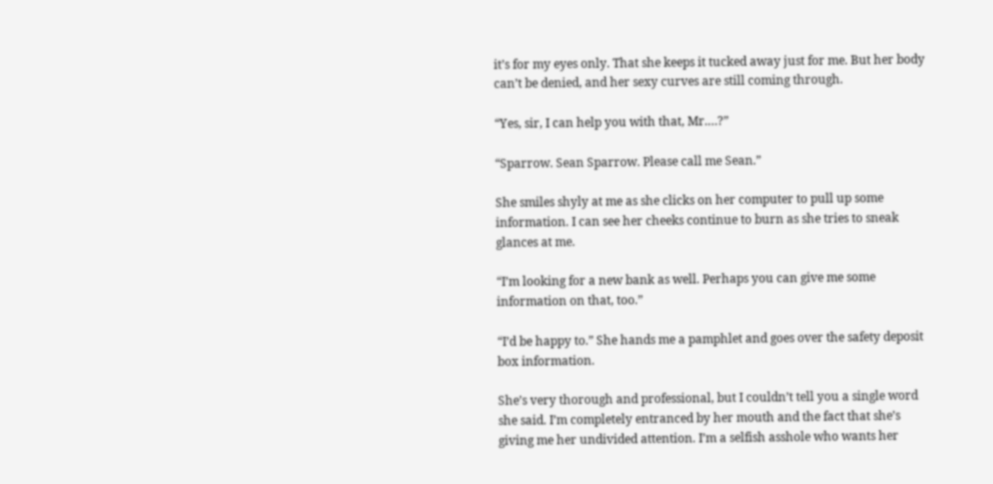it’s for my eyes only. That she keeps it tucked away just for me. But her body can’t be denied, and her sexy curves are still coming through.

“Yes, sir, I can help you with that, Mr.…?”

“Sparrow. Sean Sparrow. Please call me Sean.”

She smiles shyly at me as she clicks on her computer to pull up some information. I can see her cheeks continue to burn as she tries to sneak glances at me.

“I’m looking for a new bank as well. Perhaps you can give me some information on that, too.”

“I’d be happy to.” She hands me a pamphlet and goes over the safety deposit box information.

She’s very thorough and professional, but I couldn’t tell you a single word she said. I’m completely entranced by her mouth and the fact that she’s giving me her undivided attention. I’m a selfish asshole who wants her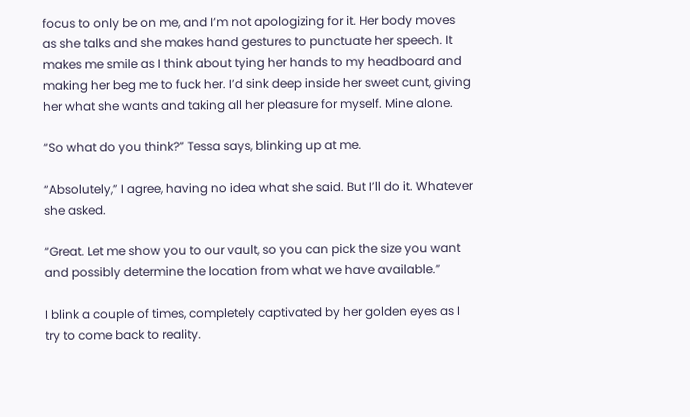focus to only be on me, and I’m not apologizing for it. Her body moves as she talks and she makes hand gestures to punctuate her speech. It makes me smile as I think about tying her hands to my headboard and making her beg me to fuck her. I’d sink deep inside her sweet cunt, giving her what she wants and taking all her pleasure for myself. Mine alone.

“So what do you think?” Tessa says, blinking up at me.

“Absolutely,” I agree, having no idea what she said. But I’ll do it. Whatever she asked.

“Great. Let me show you to our vault, so you can pick the size you want and possibly determine the location from what we have available.”

I blink a couple of times, completely captivated by her golden eyes as I try to come back to reality.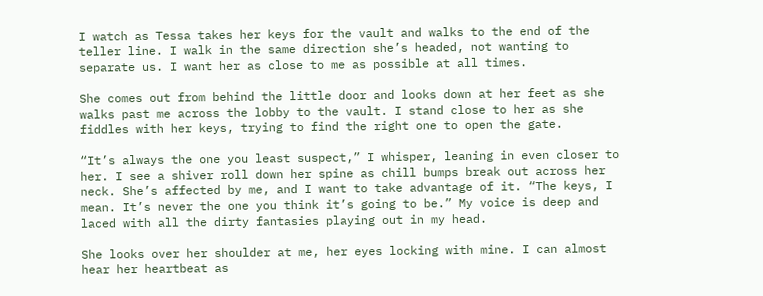I watch as Tessa takes her keys for the vault and walks to the end of the teller line. I walk in the same direction she’s headed, not wanting to separate us. I want her as close to me as possible at all times.

She comes out from behind the little door and looks down at her feet as she walks past me across the lobby to the vault. I stand close to her as she fiddles with her keys, trying to find the right one to open the gate.

“It’s always the one you least suspect,” I whisper, leaning in even closer to her. I see a shiver roll down her spine as chill bumps break out across her neck. She’s affected by me, and I want to take advantage of it. “The keys, I mean. It’s never the one you think it’s going to be.” My voice is deep and laced with all the dirty fantasies playing out in my head.

She looks over her shoulder at me, her eyes locking with mine. I can almost hear her heartbeat as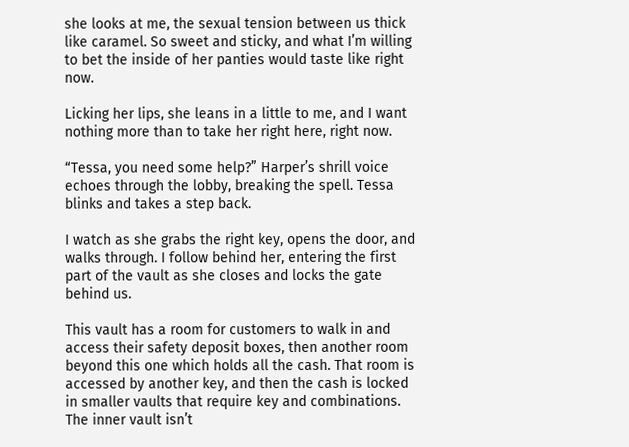she looks at me, the sexual tension between us thick like caramel. So sweet and sticky, and what I’m willing to bet the inside of her panties would taste like right now.

Licking her lips, she leans in a little to me, and I want nothing more than to take her right here, right now.

“Tessa, you need some help?” Harper’s shrill voice echoes through the lobby, breaking the spell. Tessa blinks and takes a step back.

I watch as she grabs the right key, opens the door, and walks through. I follow behind her, entering the first part of the vault as she closes and locks the gate behind us.

This vault has a room for customers to walk in and access their safety deposit boxes, then another room beyond this one which holds all the cash. That room is accessed by another key, and then the cash is locked in smaller vaults that require key and combinations. The inner vault isn’t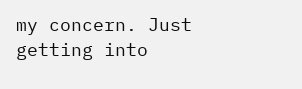my concern. Just getting into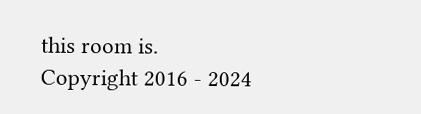this room is. Copyright 2016 - 2024